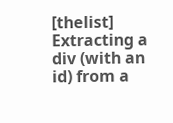[thelist] Extracting a div (with an id) from a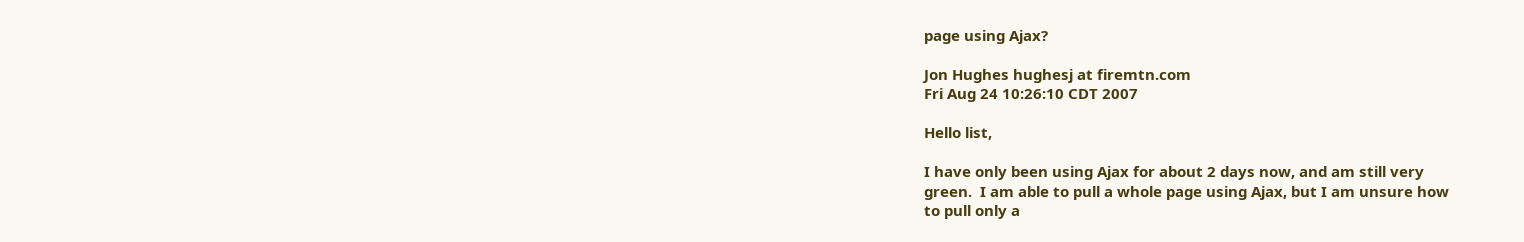page using Ajax?

Jon Hughes hughesj at firemtn.com
Fri Aug 24 10:26:10 CDT 2007

Hello list,

I have only been using Ajax for about 2 days now, and am still very
green.  I am able to pull a whole page using Ajax, but I am unsure how
to pull only a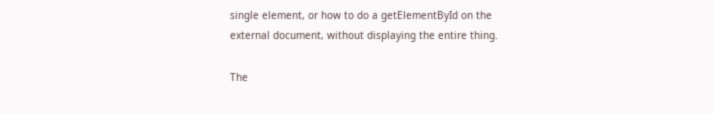single element, or how to do a getElementById on the
external document, without displaying the entire thing.

The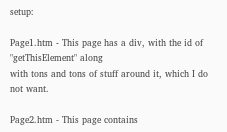setup:

Page1.htm - This page has a div, with the id of "getThisElement" along
with tons and tons of stuff around it, which I do not want.

Page2.htm - This page contains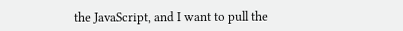the JavaScript, and I want to pull the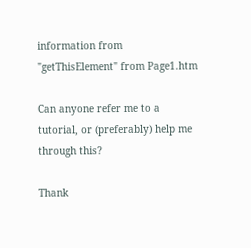information from "getThisElement" from Page1.htm

Can anyone refer me to a tutorial, or (preferably) help me through this?

Thank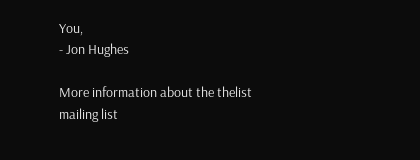You,
- Jon Hughes

More information about the thelist mailing list